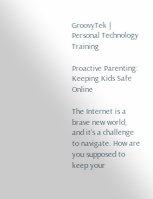GroovyTek | Personal Technology Training

Proactive Parenting: Keeping Kids Safe Online

The Internet is a brave new world, and it’s a challenge to navigate. How are you supposed to keep your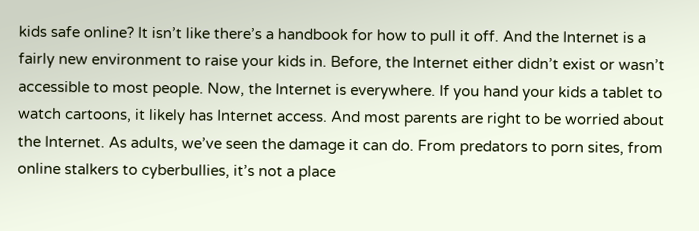kids safe online? It isn’t like there’s a handbook for how to pull it off. And the Internet is a fairly new environment to raise your kids in. Before, the Internet either didn’t exist or wasn’t accessible to most people. Now, the Internet is everywhere. If you hand your kids a tablet to watch cartoons, it likely has Internet access. And most parents are right to be worried about the Internet. As adults, we’ve seen the damage it can do. From predators to porn sites, from online stalkers to cyberbullies, it’s not a place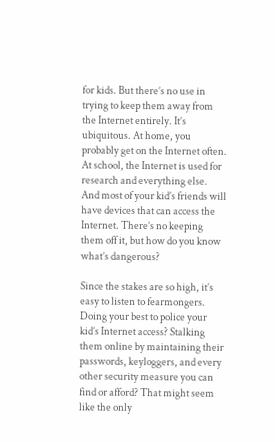for kids. But there’s no use in trying to keep them away from the Internet entirely. It’s ubiquitous. At home, you probably get on the Internet often. At school, the Internet is used for research and everything else. And most of your kid’s friends will have devices that can access the Internet. There’s no keeping them off it, but how do you know what’s dangerous?

Since the stakes are so high, it’s easy to listen to fearmongers. Doing your best to police your kid’s Internet access? Stalking them online by maintaining their passwords, keyloggers, and every other security measure you can find or afford? That might seem like the only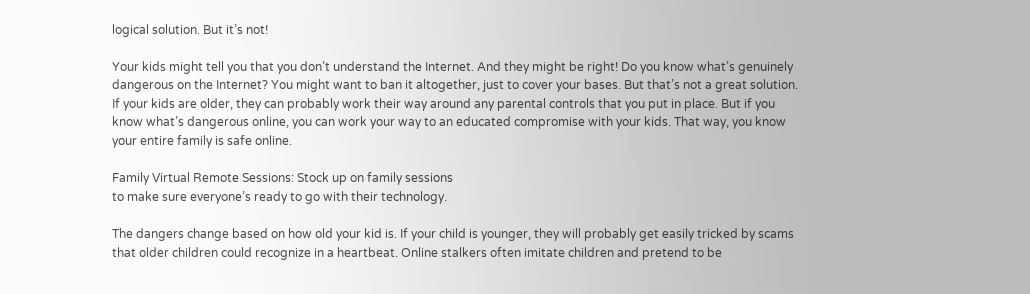logical solution. But it’s not!

Your kids might tell you that you don’t understand the Internet. And they might be right! Do you know what’s genuinely dangerous on the Internet? You might want to ban it altogether, just to cover your bases. But that’s not a great solution. If your kids are older, they can probably work their way around any parental controls that you put in place. But if you know what’s dangerous online, you can work your way to an educated compromise with your kids. That way, you know your entire family is safe online.

Family Virtual Remote Sessions: Stock up on family sessions
to make sure everyone’s ready to go with their technology.

The dangers change based on how old your kid is. If your child is younger, they will probably get easily tricked by scams that older children could recognize in a heartbeat. Online stalkers often imitate children and pretend to be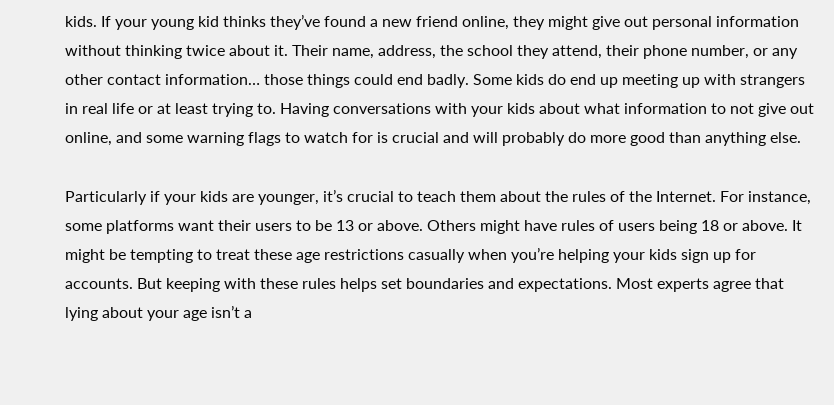kids. If your young kid thinks they’ve found a new friend online, they might give out personal information without thinking twice about it. Their name, address, the school they attend, their phone number, or any other contact information… those things could end badly. Some kids do end up meeting up with strangers in real life or at least trying to. Having conversations with your kids about what information to not give out online, and some warning flags to watch for is crucial and will probably do more good than anything else.

Particularly if your kids are younger, it’s crucial to teach them about the rules of the Internet. For instance, some platforms want their users to be 13 or above. Others might have rules of users being 18 or above. It might be tempting to treat these age restrictions casually when you’re helping your kids sign up for accounts. But keeping with these rules helps set boundaries and expectations. Most experts agree that lying about your age isn’t a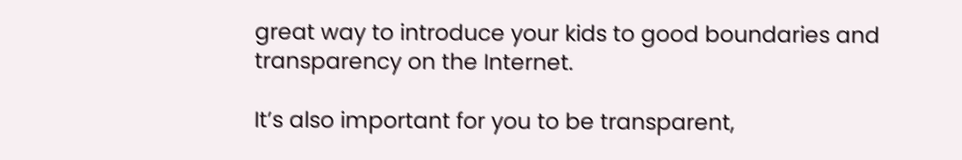great way to introduce your kids to good boundaries and transparency on the Internet.

It’s also important for you to be transparent,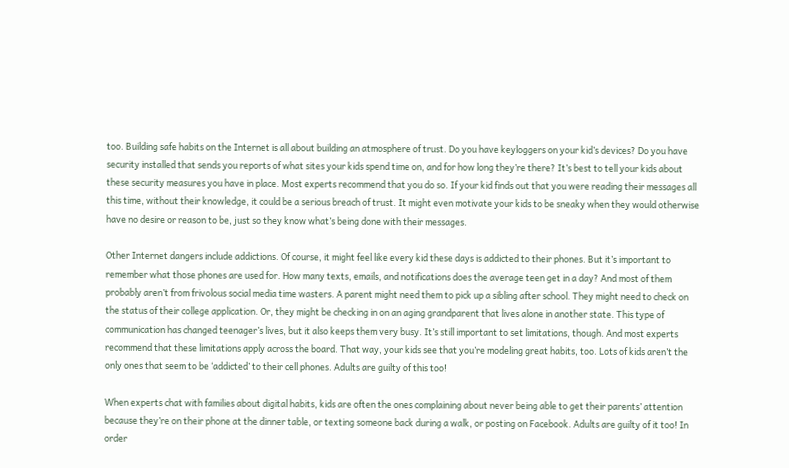too. Building safe habits on the Internet is all about building an atmosphere of trust. Do you have keyloggers on your kid’s devices? Do you have security installed that sends you reports of what sites your kids spend time on, and for how long they’re there? It’s best to tell your kids about these security measures you have in place. Most experts recommend that you do so. If your kid finds out that you were reading their messages all this time, without their knowledge, it could be a serious breach of trust. It might even motivate your kids to be sneaky when they would otherwise have no desire or reason to be, just so they know what’s being done with their messages.

Other Internet dangers include addictions. Of course, it might feel like every kid these days is addicted to their phones. But it’s important to remember what those phones are used for. How many texts, emails, and notifications does the average teen get in a day? And most of them probably aren’t from frivolous social media time wasters. A parent might need them to pick up a sibling after school. They might need to check on the status of their college application. Or, they might be checking in on an aging grandparent that lives alone in another state. This type of communication has changed teenager’s lives, but it also keeps them very busy. It’s still important to set limitations, though. And most experts recommend that these limitations apply across the board. That way, your kids see that you’re modeling great habits, too. Lots of kids aren’t the only ones that seem to be ‘addicted’ to their cell phones. Adults are guilty of this too!

When experts chat with families about digital habits, kids are often the ones complaining about never being able to get their parents’ attention because they’re on their phone at the dinner table, or texting someone back during a walk, or posting on Facebook. Adults are guilty of it too! In order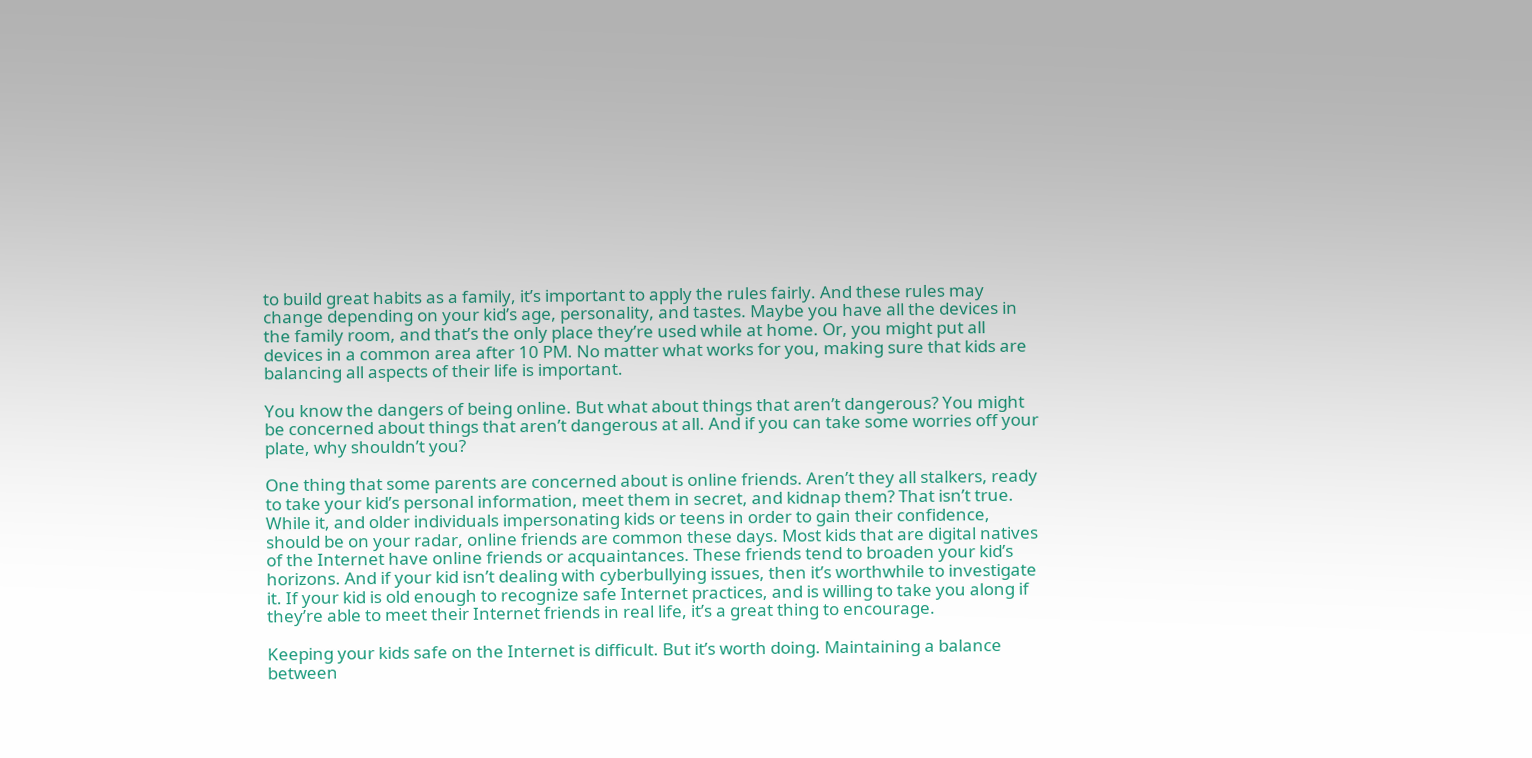to build great habits as a family, it’s important to apply the rules fairly. And these rules may change depending on your kid’s age, personality, and tastes. Maybe you have all the devices in the family room, and that’s the only place they’re used while at home. Or, you might put all devices in a common area after 10 PM. No matter what works for you, making sure that kids are balancing all aspects of their life is important.

You know the dangers of being online. But what about things that aren’t dangerous? You might be concerned about things that aren’t dangerous at all. And if you can take some worries off your plate, why shouldn’t you?

One thing that some parents are concerned about is online friends. Aren’t they all stalkers, ready to take your kid’s personal information, meet them in secret, and kidnap them? That isn’t true. While it, and older individuals impersonating kids or teens in order to gain their confidence, should be on your radar, online friends are common these days. Most kids that are digital natives of the Internet have online friends or acquaintances. These friends tend to broaden your kid’s horizons. And if your kid isn’t dealing with cyberbullying issues, then it’s worthwhile to investigate it. If your kid is old enough to recognize safe Internet practices, and is willing to take you along if they’re able to meet their Internet friends in real life, it’s a great thing to encourage.

Keeping your kids safe on the Internet is difficult. But it’s worth doing. Maintaining a balance between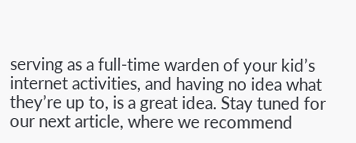serving as a full-time warden of your kid’s internet activities, and having no idea what they’re up to, is a great idea. Stay tuned for our next article, where we recommend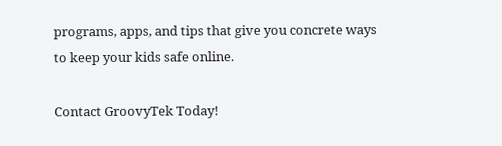programs, apps, and tips that give you concrete ways to keep your kids safe online.

Contact GroovyTek Today!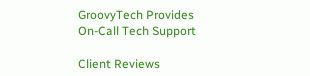GroovyTech Provides On-Call Tech Support

Client Reviews